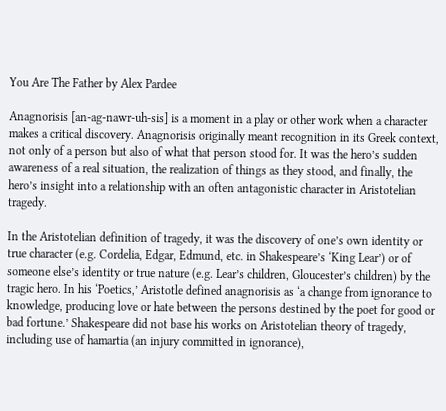You Are The Father by Alex Pardee

Anagnorisis [an-ag-nawr-uh-sis] is a moment in a play or other work when a character makes a critical discovery. Anagnorisis originally meant recognition in its Greek context, not only of a person but also of what that person stood for. It was the hero’s sudden awareness of a real situation, the realization of things as they stood, and finally, the hero’s insight into a relationship with an often antagonistic character in Aristotelian tragedy.

In the Aristotelian definition of tragedy, it was the discovery of one’s own identity or true character (e.g. Cordelia, Edgar, Edmund, etc. in Shakespeare’s ‘King Lear’) or of someone else’s identity or true nature (e.g. Lear’s children, Gloucester’s children) by the tragic hero. In his ‘Poetics,’ Aristotle defined anagnorisis as ‘a change from ignorance to knowledge, producing love or hate between the persons destined by the poet for good or bad fortune.’ Shakespeare did not base his works on Aristotelian theory of tragedy, including use of hamartia (an injury committed in ignorance),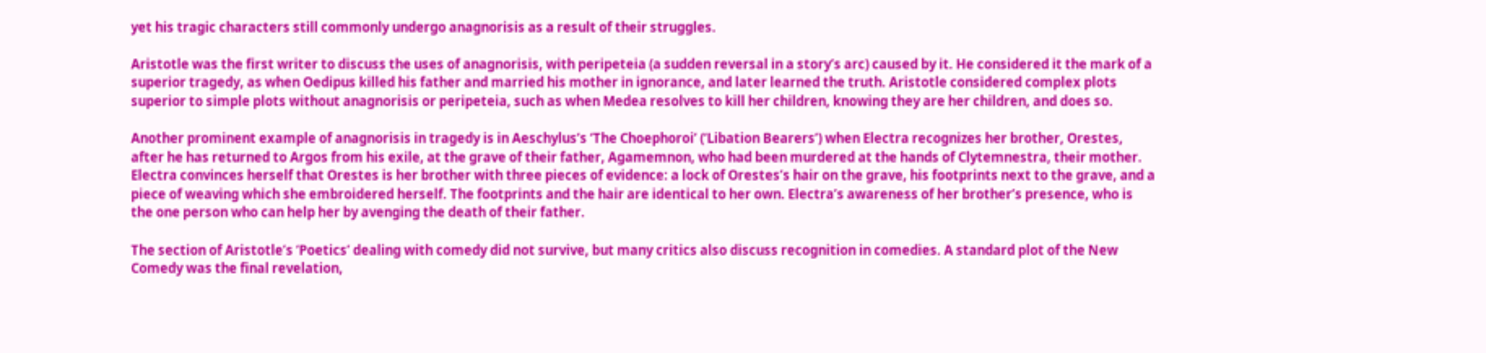yet his tragic characters still commonly undergo anagnorisis as a result of their struggles.

Aristotle was the first writer to discuss the uses of anagnorisis, with peripeteia (a sudden reversal in a story’s arc) caused by it. He considered it the mark of a superior tragedy, as when Oedipus killed his father and married his mother in ignorance, and later learned the truth. Aristotle considered complex plots superior to simple plots without anagnorisis or peripeteia, such as when Medea resolves to kill her children, knowing they are her children, and does so.

Another prominent example of anagnorisis in tragedy is in Aeschylus’s ‘The Choephoroi’ (‘Libation Bearers’) when Electra recognizes her brother, Orestes, after he has returned to Argos from his exile, at the grave of their father, Agamemnon, who had been murdered at the hands of Clytemnestra, their mother. Electra convinces herself that Orestes is her brother with three pieces of evidence: a lock of Orestes’s hair on the grave, his footprints next to the grave, and a piece of weaving which she embroidered herself. The footprints and the hair are identical to her own. Electra’s awareness of her brother’s presence, who is the one person who can help her by avenging the death of their father.

The section of Aristotle’s ‘Poetics’ dealing with comedy did not survive, but many critics also discuss recognition in comedies. A standard plot of the New Comedy was the final revelation,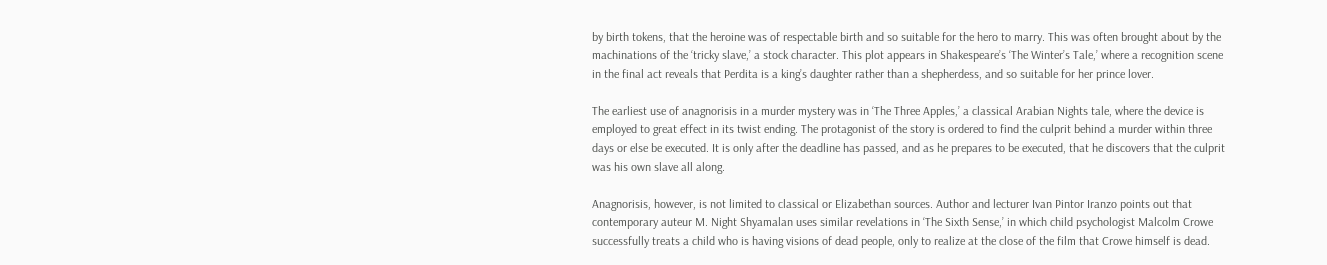by birth tokens, that the heroine was of respectable birth and so suitable for the hero to marry. This was often brought about by the machinations of the ‘tricky slave,’ a stock character. This plot appears in Shakespeare’s ‘The Winter’s Tale,’ where a recognition scene in the final act reveals that Perdita is a king’s daughter rather than a shepherdess, and so suitable for her prince lover.

The earliest use of anagnorisis in a murder mystery was in ‘The Three Apples,’ a classical Arabian Nights tale, where the device is employed to great effect in its twist ending. The protagonist of the story is ordered to find the culprit behind a murder within three days or else be executed. It is only after the deadline has passed, and as he prepares to be executed, that he discovers that the culprit was his own slave all along.

Anagnorisis, however, is not limited to classical or Elizabethan sources. Author and lecturer Ivan Pintor Iranzo points out that contemporary auteur M. Night Shyamalan uses similar revelations in ‘The Sixth Sense,’ in which child psychologist Malcolm Crowe successfully treats a child who is having visions of dead people, only to realize at the close of the film that Crowe himself is dead.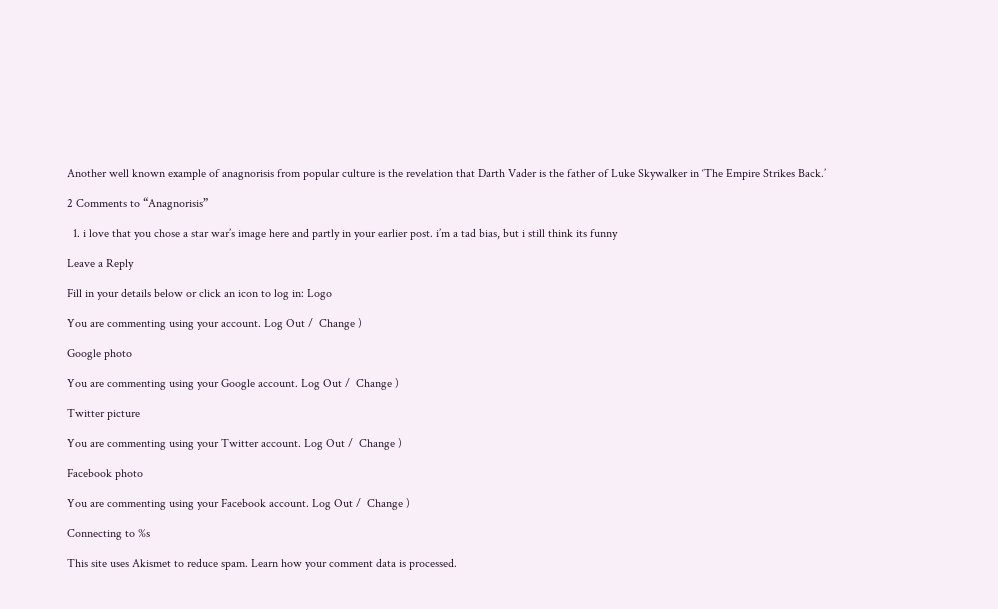Another well known example of anagnorisis from popular culture is the revelation that Darth Vader is the father of Luke Skywalker in ‘The Empire Strikes Back.’

2 Comments to “Anagnorisis”

  1. i love that you chose a star war’s image here and partly in your earlier post. i’m a tad bias, but i still think its funny

Leave a Reply

Fill in your details below or click an icon to log in: Logo

You are commenting using your account. Log Out /  Change )

Google photo

You are commenting using your Google account. Log Out /  Change )

Twitter picture

You are commenting using your Twitter account. Log Out /  Change )

Facebook photo

You are commenting using your Facebook account. Log Out /  Change )

Connecting to %s

This site uses Akismet to reduce spam. Learn how your comment data is processed.